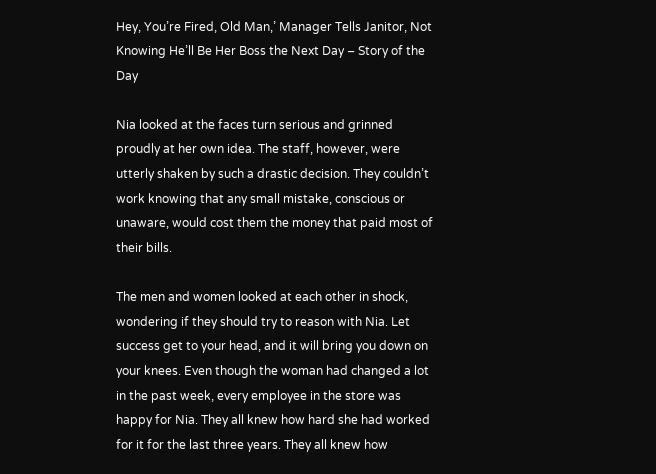Hey, You’re Fired, Old Man,’ Manager Tells Janitor, Not Knowing He’ll Be Her Boss the Next Day – Story of the Day

Nia looked at the faces turn serious and grinned proudly at her own idea. The staff, however, were utterly shaken by such a drastic decision. They couldn’t work knowing that any small mistake, conscious or unaware, would cost them the money that paid most of their bills.

The men and women looked at each other in shock, wondering if they should try to reason with Nia. Let success get to your head, and it will bring you down on your knees. Even though the woman had changed a lot in the past week, every employee in the store was happy for Nia. They all knew how hard she had worked for it for the last three years. They all knew how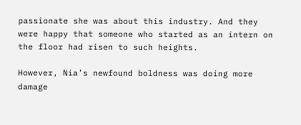passionate she was about this industry. And they were happy that someone who started as an intern on the floor had risen to such heights.

However, Nia’s newfound boldness was doing more damage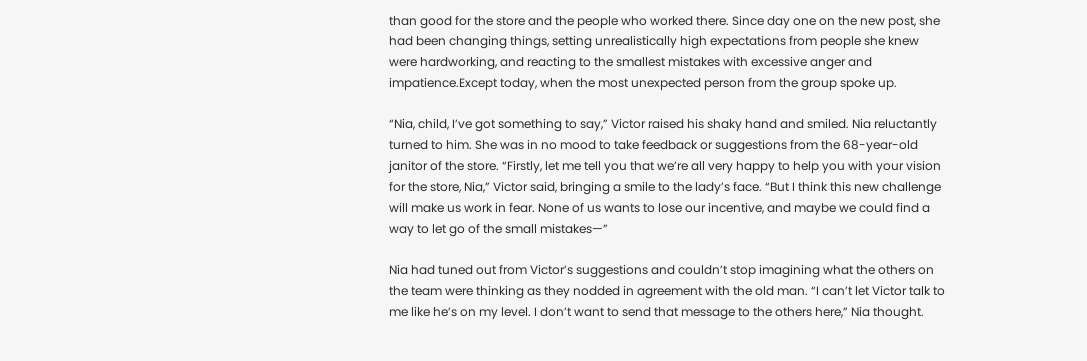than good for the store and the people who worked there. Since day one on the new post, she had been changing things, setting unrealistically high expectations from people she knew were hardworking, and reacting to the smallest mistakes with excessive anger and impatience.Except today, when the most unexpected person from the group spoke up.

“Nia, child, I’ve got something to say,” Victor raised his shaky hand and smiled. Nia reluctantly turned to him. She was in no mood to take feedback or suggestions from the 68-year-old janitor of the store. “Firstly, let me tell you that we’re all very happy to help you with your vision for the store, Nia,” Victor said, bringing a smile to the lady’s face. “But I think this new challenge will make us work in fear. None of us wants to lose our incentive, and maybe we could find a way to let go of the small mistakes—”

Nia had tuned out from Victor’s suggestions and couldn’t stop imagining what the others on the team were thinking as they nodded in agreement with the old man. “I can’t let Victor talk to me like he’s on my level. I don’t want to send that message to the others here,” Nia thought.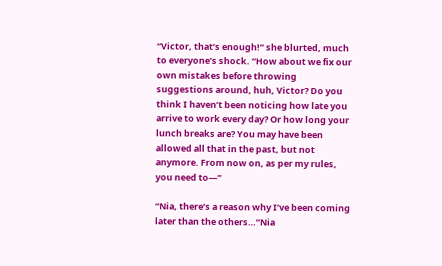“Victor, that’s enough!” she blurted, much to everyone’s shock. “How about we fix our own mistakes before throwing suggestions around, huh, Victor? Do you think I haven’t been noticing how late you arrive to work every day? Or how long your lunch breaks are? You may have been allowed all that in the past, but not anymore. From now on, as per my rules, you need to—”

“Nia, there’s a reason why I’ve been coming later than the others…”Nia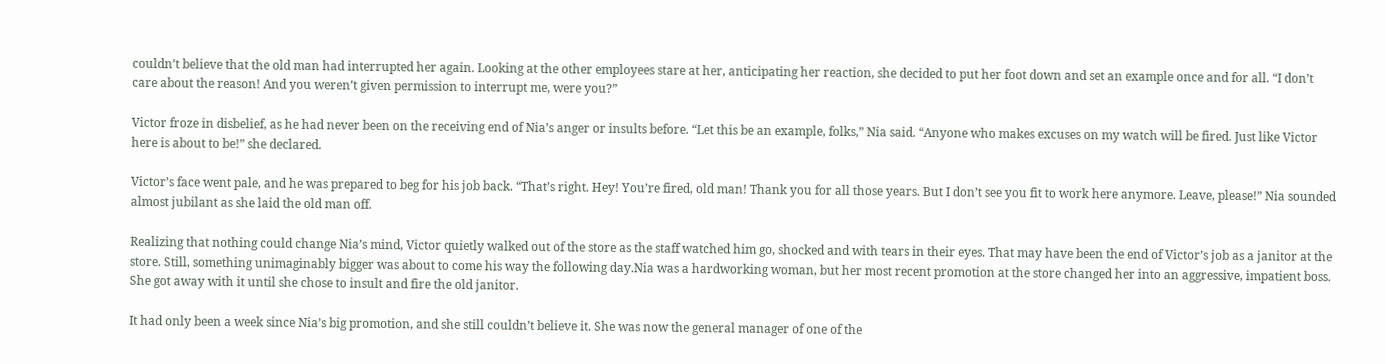couldn’t believe that the old man had interrupted her again. Looking at the other employees stare at her, anticipating her reaction, she decided to put her foot down and set an example once and for all. “I don’t care about the reason! And you weren’t given permission to interrupt me, were you?”

Victor froze in disbelief, as he had never been on the receiving end of Nia’s anger or insults before. “Let this be an example, folks,” Nia said. “Anyone who makes excuses on my watch will be fired. Just like Victor here is about to be!” she declared.

Victor’s face went pale, and he was prepared to beg for his job back. “That’s right. Hey! You’re fired, old man! Thank you for all those years. But I don’t see you fit to work here anymore. Leave, please!” Nia sounded almost jubilant as she laid the old man off.

Realizing that nothing could change Nia’s mind, Victor quietly walked out of the store as the staff watched him go, shocked and with tears in their eyes. That may have been the end of Victor’s job as a janitor at the store. Still, something unimaginably bigger was about to come his way the following day.Nia was a hardworking woman, but her most recent promotion at the store changed her into an aggressive, impatient boss. She got away with it until she chose to insult and fire the old janitor.

It had only been a week since Nia’s big promotion, and she still couldn’t believe it. She was now the general manager of one of the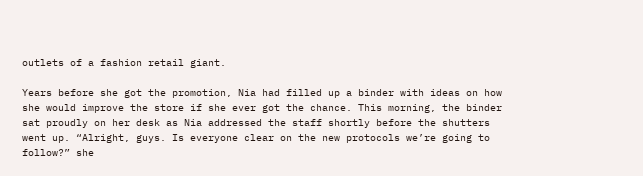outlets of a fashion retail giant.

Years before she got the promotion, Nia had filled up a binder with ideas on how she would improve the store if she ever got the chance. This morning, the binder sat proudly on her desk as Nia addressed the staff shortly before the shutters went up. “Alright, guys. Is everyone clear on the new protocols we’re going to follow?” she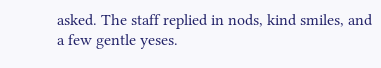asked. The staff replied in nods, kind smiles, and a few gentle yeses.